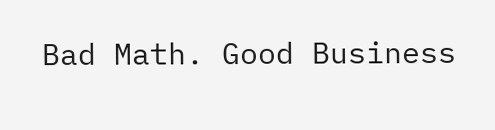Bad Math. Good Business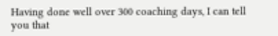Having done well over 300 coaching days, I can tell you that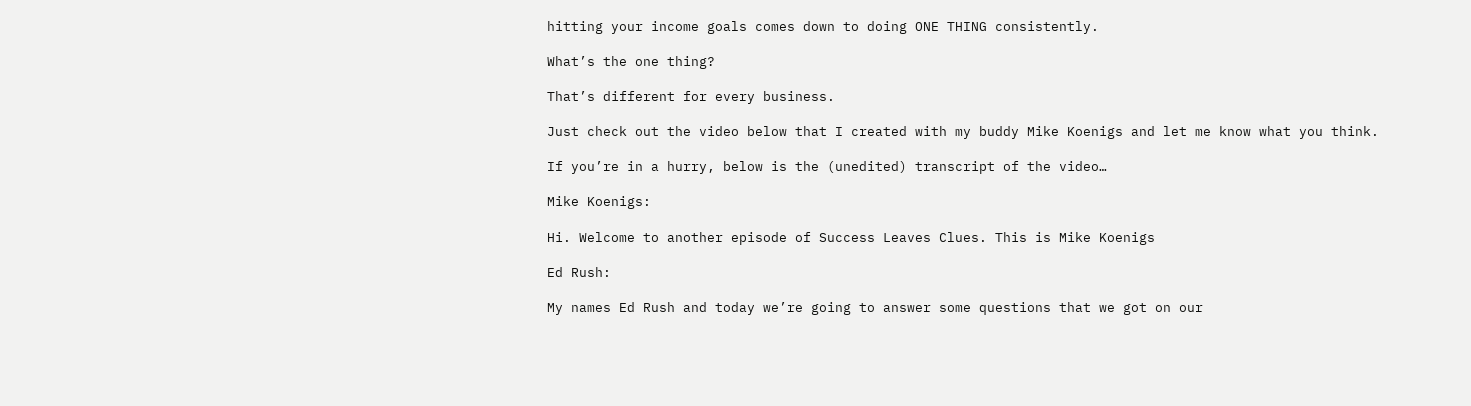hitting your income goals comes down to doing ONE THING consistently.

What’s the one thing?

That’s different for every business.

Just check out the video below that I created with my buddy Mike Koenigs and let me know what you think.

If you’re in a hurry, below is the (unedited) transcript of the video…

Mike Koenigs:

Hi. Welcome to another episode of Success Leaves Clues. This is Mike Koenigs

Ed Rush:

My names Ed Rush and today we’re going to answer some questions that we got on our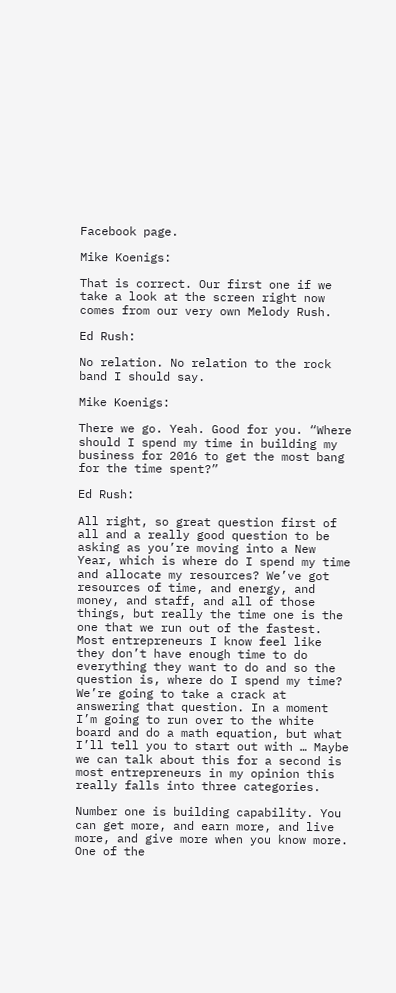Facebook page.

Mike Koenigs:

That is correct. Our first one if we take a look at the screen right now comes from our very own Melody Rush.

Ed Rush:

No relation. No relation to the rock band I should say.

Mike Koenigs:

There we go. Yeah. Good for you. “Where should I spend my time in building my business for 2016 to get the most bang for the time spent?”

Ed Rush:

All right, so great question first of all and a really good question to be asking as you’re moving into a New Year, which is where do I spend my time and allocate my resources? We’ve got resources of time, and energy, and money, and staff, and all of those things, but really the time one is the one that we run out of the fastest. Most entrepreneurs I know feel like they don’t have enough time to do everything they want to do and so the question is, where do I spend my time? We’re going to take a crack at answering that question. In a moment I’m going to run over to the white board and do a math equation, but what I’ll tell you to start out with … Maybe we can talk about this for a second is most entrepreneurs in my opinion this really falls into three categories.

Number one is building capability. You can get more, and earn more, and live more, and give more when you know more. One of the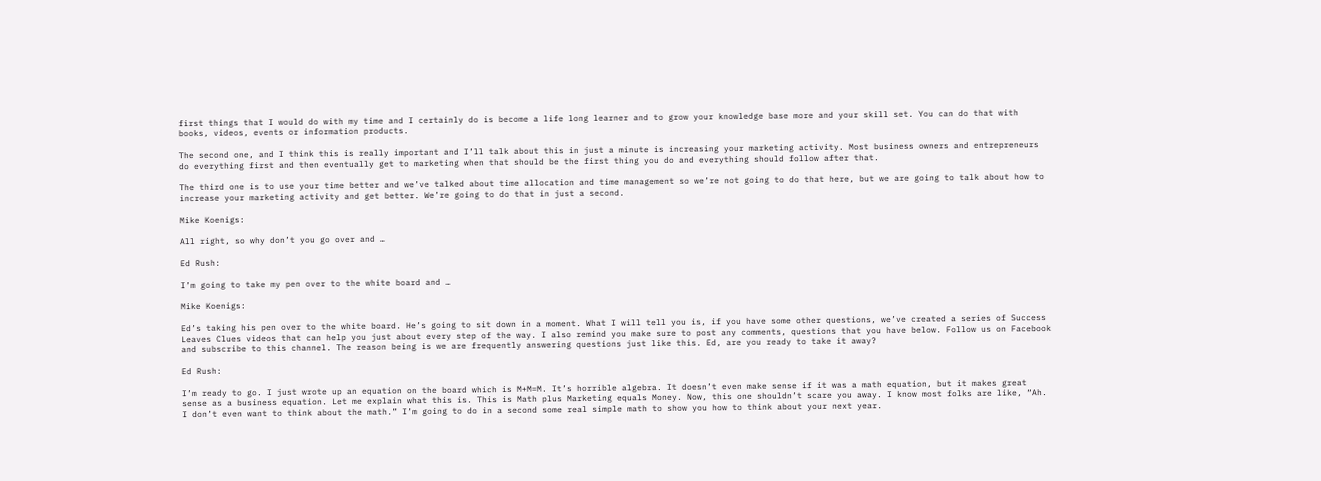first things that I would do with my time and I certainly do is become a life long learner and to grow your knowledge base more and your skill set. You can do that with books, videos, events or information products.

The second one, and I think this is really important and I’ll talk about this in just a minute is increasing your marketing activity. Most business owners and entrepreneurs do everything first and then eventually get to marketing when that should be the first thing you do and everything should follow after that.

The third one is to use your time better and we’ve talked about time allocation and time management so we’re not going to do that here, but we are going to talk about how to increase your marketing activity and get better. We’re going to do that in just a second.

Mike Koenigs:

All right, so why don’t you go over and …

Ed Rush:

I’m going to take my pen over to the white board and …

Mike Koenigs:

Ed’s taking his pen over to the white board. He’s going to sit down in a moment. What I will tell you is, if you have some other questions, we’ve created a series of Success Leaves Clues videos that can help you just about every step of the way. I also remind you make sure to post any comments, questions that you have below. Follow us on Facebook and subscribe to this channel. The reason being is we are frequently answering questions just like this. Ed, are you ready to take it away?

Ed Rush:

I’m ready to go. I just wrote up an equation on the board which is M+M=M. It’s horrible algebra. It doesn’t even make sense if it was a math equation, but it makes great sense as a business equation. Let me explain what this is. This is Math plus Marketing equals Money. Now, this one shouldn’t scare you away. I know most folks are like, “Ah. I don’t even want to think about the math.” I’m going to do in a second some real simple math to show you how to think about your next year.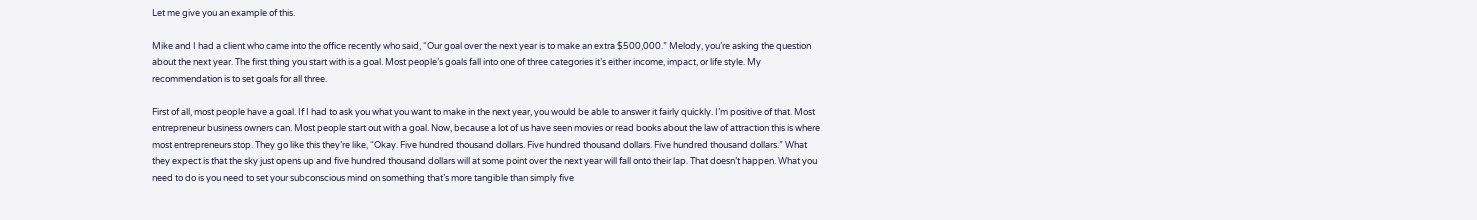Let me give you an example of this.

Mike and I had a client who came into the office recently who said, “Our goal over the next year is to make an extra $500,000.” Melody, you’re asking the question about the next year. The first thing you start with is a goal. Most people’s goals fall into one of three categories it’s either income, impact, or life style. My recommendation is to set goals for all three.

First of all, most people have a goal. If I had to ask you what you want to make in the next year, you would be able to answer it fairly quickly. I’m positive of that. Most entrepreneur business owners can. Most people start out with a goal. Now, because a lot of us have seen movies or read books about the law of attraction this is where most entrepreneurs stop. They go like this they’re like, “Okay. Five hundred thousand dollars. Five hundred thousand dollars. Five hundred thousand dollars.” What they expect is that the sky just opens up and five hundred thousand dollars will at some point over the next year will fall onto their lap. That doesn’t happen. What you need to do is you need to set your subconscious mind on something that’s more tangible than simply five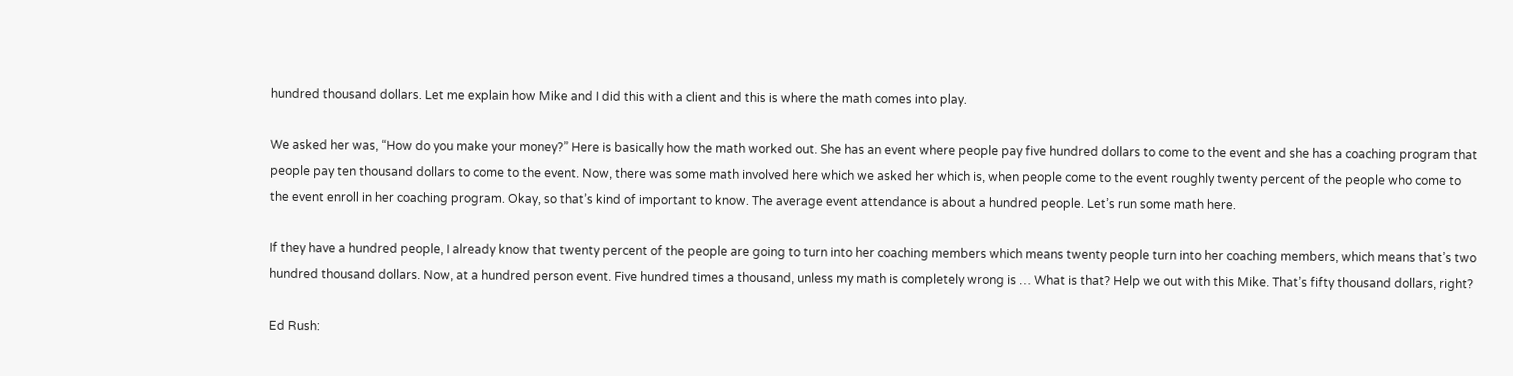hundred thousand dollars. Let me explain how Mike and I did this with a client and this is where the math comes into play.

We asked her was, “How do you make your money?” Here is basically how the math worked out. She has an event where people pay five hundred dollars to come to the event and she has a coaching program that people pay ten thousand dollars to come to the event. Now, there was some math involved here which we asked her which is, when people come to the event roughly twenty percent of the people who come to the event enroll in her coaching program. Okay, so that’s kind of important to know. The average event attendance is about a hundred people. Let’s run some math here.

If they have a hundred people, I already know that twenty percent of the people are going to turn into her coaching members which means twenty people turn into her coaching members, which means that’s two hundred thousand dollars. Now, at a hundred person event. Five hundred times a thousand, unless my math is completely wrong is … What is that? Help we out with this Mike. That’s fifty thousand dollars, right?

Ed Rush: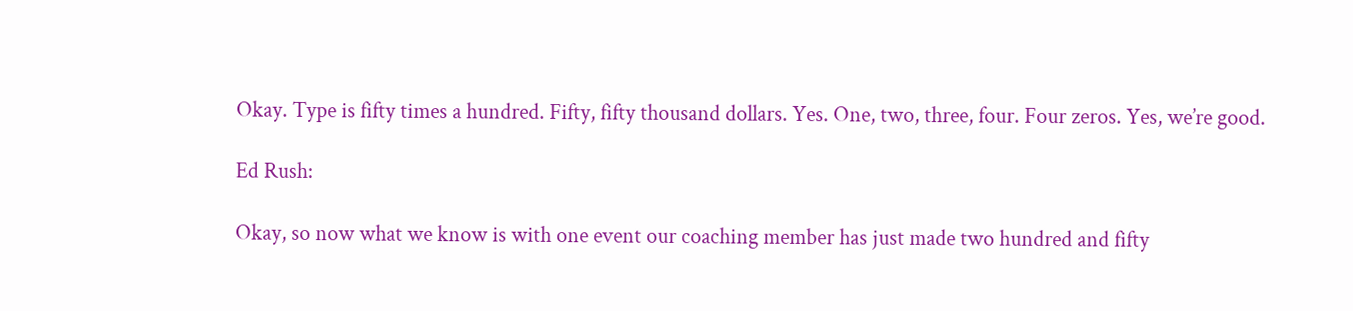Okay. Type is fifty times a hundred. Fifty, fifty thousand dollars. Yes. One, two, three, four. Four zeros. Yes, we’re good.

Ed Rush:

Okay, so now what we know is with one event our coaching member has just made two hundred and fifty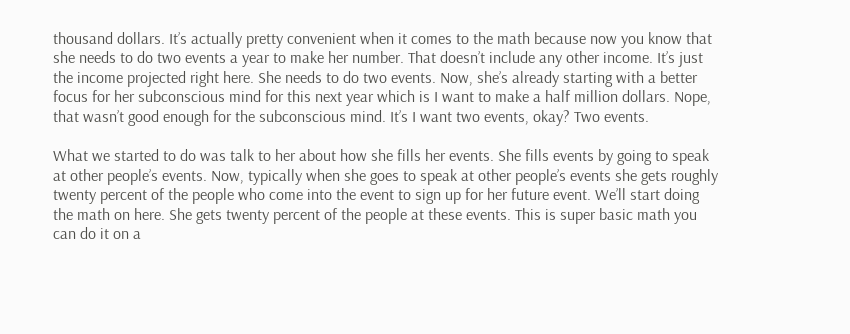thousand dollars. It’s actually pretty convenient when it comes to the math because now you know that she needs to do two events a year to make her number. That doesn’t include any other income. It’s just the income projected right here. She needs to do two events. Now, she’s already starting with a better focus for her subconscious mind for this next year which is I want to make a half million dollars. Nope, that wasn’t good enough for the subconscious mind. It’s I want two events, okay? Two events.

What we started to do was talk to her about how she fills her events. She fills events by going to speak at other people’s events. Now, typically when she goes to speak at other people’s events she gets roughly twenty percent of the people who come into the event to sign up for her future event. We’ll start doing the math on here. She gets twenty percent of the people at these events. This is super basic math you can do it on a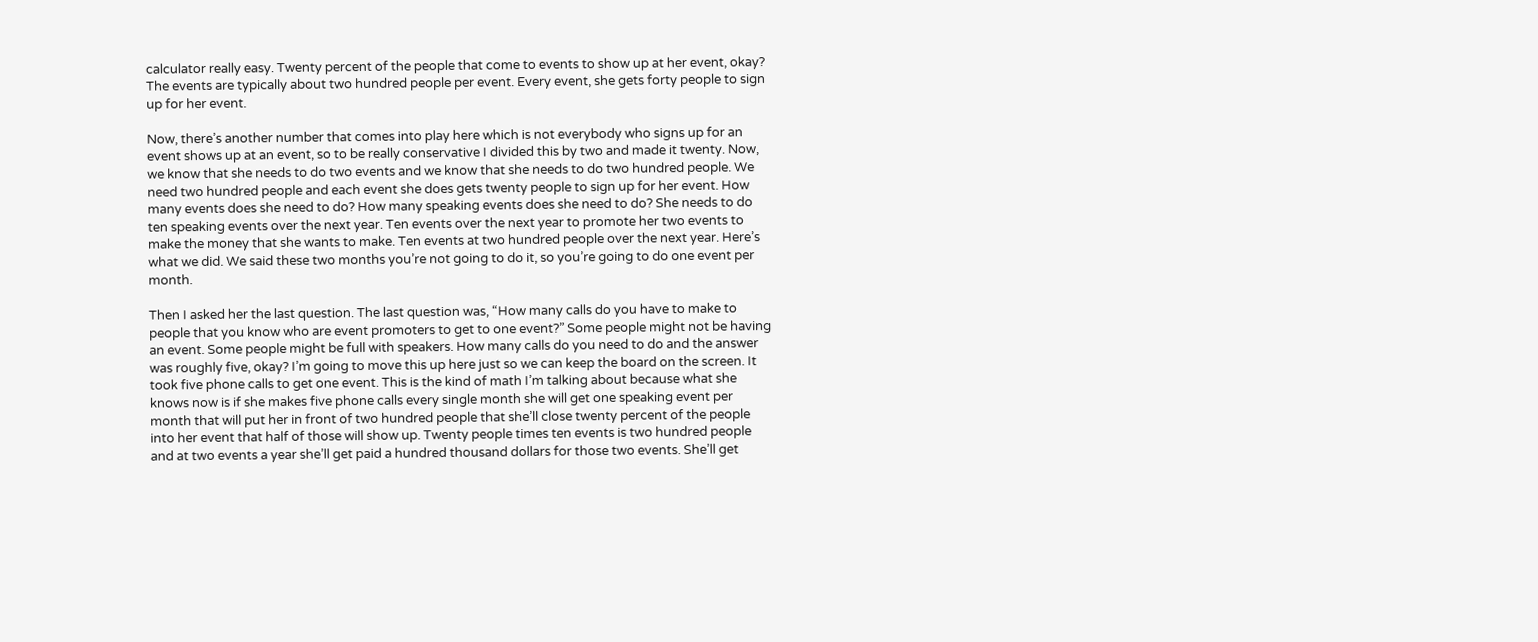calculator really easy. Twenty percent of the people that come to events to show up at her event, okay? The events are typically about two hundred people per event. Every event, she gets forty people to sign up for her event.

Now, there’s another number that comes into play here which is not everybody who signs up for an event shows up at an event, so to be really conservative I divided this by two and made it twenty. Now, we know that she needs to do two events and we know that she needs to do two hundred people. We need two hundred people and each event she does gets twenty people to sign up for her event. How many events does she need to do? How many speaking events does she need to do? She needs to do ten speaking events over the next year. Ten events over the next year to promote her two events to make the money that she wants to make. Ten events at two hundred people over the next year. Here’s what we did. We said these two months you’re not going to do it, so you’re going to do one event per month.

Then I asked her the last question. The last question was, “How many calls do you have to make to people that you know who are event promoters to get to one event?” Some people might not be having an event. Some people might be full with speakers. How many calls do you need to do and the answer was roughly five, okay? I’m going to move this up here just so we can keep the board on the screen. It took five phone calls to get one event. This is the kind of math I’m talking about because what she knows now is if she makes five phone calls every single month she will get one speaking event per month that will put her in front of two hundred people that she’ll close twenty percent of the people into her event that half of those will show up. Twenty people times ten events is two hundred people and at two events a year she’ll get paid a hundred thousand dollars for those two events. She’ll get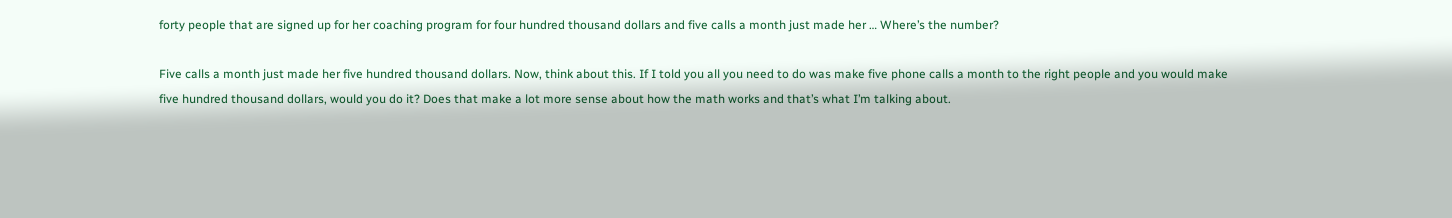forty people that are signed up for her coaching program for four hundred thousand dollars and five calls a month just made her … Where’s the number?

Five calls a month just made her five hundred thousand dollars. Now, think about this. If I told you all you need to do was make five phone calls a month to the right people and you would make five hundred thousand dollars, would you do it? Does that make a lot more sense about how the math works and that’s what I’m talking about.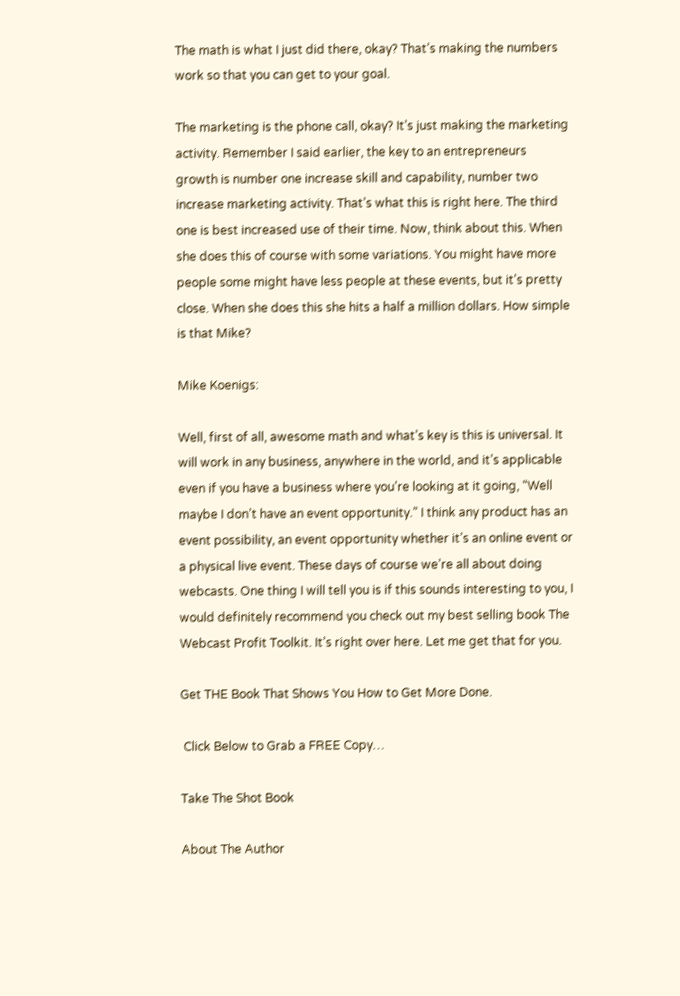The math is what I just did there, okay? That’s making the numbers work so that you can get to your goal.

The marketing is the phone call, okay? It’s just making the marketing activity. Remember I said earlier, the key to an entrepreneurs growth is number one increase skill and capability, number two increase marketing activity. That’s what this is right here. The third one is best increased use of their time. Now, think about this. When she does this of course with some variations. You might have more people some might have less people at these events, but it’s pretty close. When she does this she hits a half a million dollars. How simple is that Mike?

Mike Koenigs:

Well, first of all, awesome math and what’s key is this is universal. It will work in any business, anywhere in the world, and it’s applicable even if you have a business where you’re looking at it going, “Well maybe I don’t have an event opportunity.” I think any product has an event possibility, an event opportunity whether it’s an online event or a physical live event. These days of course we’re all about doing webcasts. One thing I will tell you is if this sounds interesting to you, I would definitely recommend you check out my best selling book The Webcast Profit Toolkit. It’s right over here. Let me get that for you.

Get THE Book That Shows You How to Get More Done.

 Click Below to Grab a FREE Copy…

Take The Shot Book

About The Author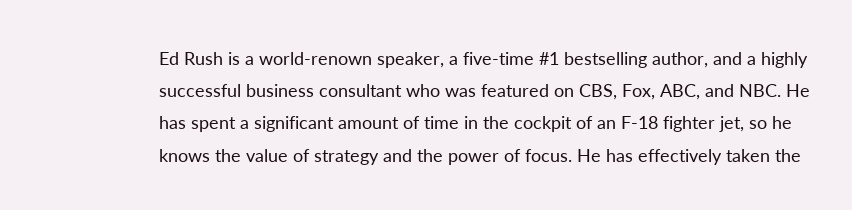Ed Rush is a world-renown speaker, a five-time #1 bestselling author, and a highly successful business consultant who was featured on CBS, Fox, ABC, and NBC. He has spent a significant amount of time in the cockpit of an F-18 fighter jet, so he knows the value of strategy and the power of focus. He has effectively taken the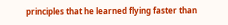principles that he learned flying faster than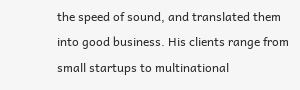the speed of sound, and translated them into good business. His clients range from small startups to multinational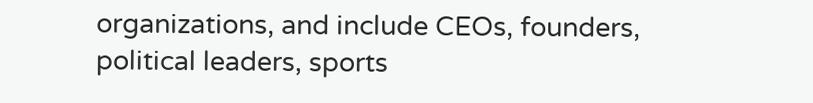organizations, and include CEOs, founders, political leaders, sports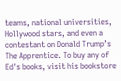teams, national universities, Hollywood stars, and even a contestant on Donald Trump’s The Apprentice. To buy any of Ed's books, visit his bookstore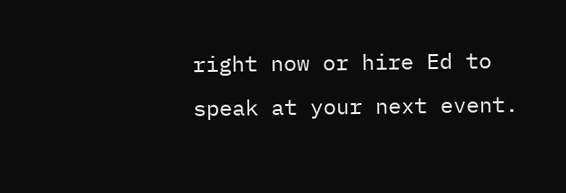right now or hire Ed to speak at your next event.